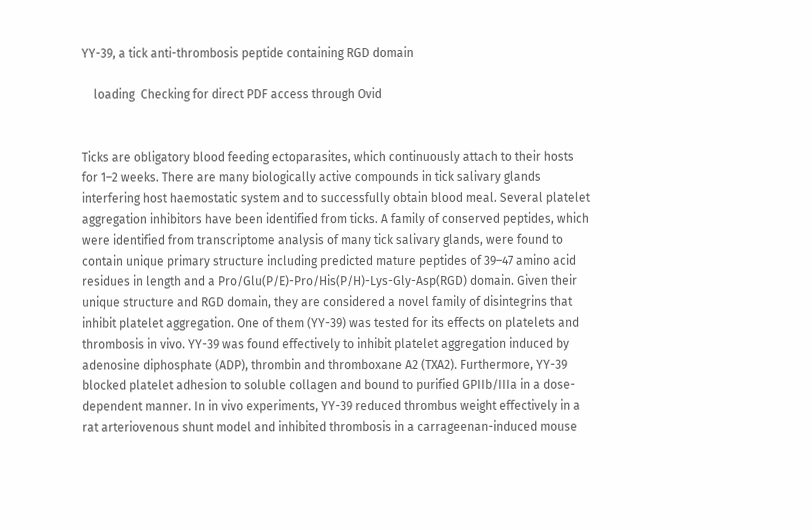YY-39, a tick anti-thrombosis peptide containing RGD domain

    loading  Checking for direct PDF access through Ovid


Ticks are obligatory blood feeding ectoparasites, which continuously attach to their hosts for 1–2 weeks. There are many biologically active compounds in tick salivary glands interfering host haemostatic system and to successfully obtain blood meal. Several platelet aggregation inhibitors have been identified from ticks. A family of conserved peptides, which were identified from transcriptome analysis of many tick salivary glands, were found to contain unique primary structure including predicted mature peptides of 39–47 amino acid residues in length and a Pro/Glu(P/E)-Pro/His(P/H)-Lys-Gly-Asp(RGD) domain. Given their unique structure and RGD domain, they are considered a novel family of disintegrins that inhibit platelet aggregation. One of them (YY-39) was tested for its effects on platelets and thrombosis in vivo. YY-39 was found effectively to inhibit platelet aggregation induced by adenosine diphosphate (ADP), thrombin and thromboxane A2 (TXA2). Furthermore, YY-39 blocked platelet adhesion to soluble collagen and bound to purified GPIIb/IIIa in a dose-dependent manner. In in vivo experiments, YY-39 reduced thrombus weight effectively in a rat arteriovenous shunt model and inhibited thrombosis in a carrageenan-induced mouse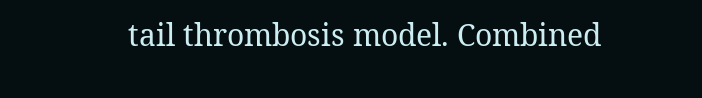tail thrombosis model. Combined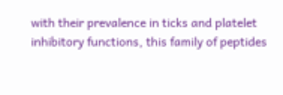with their prevalence in ticks and platelet inhibitory functions, this family of peptides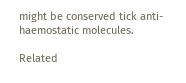might be conserved tick anti-haemostatic molecules.

Related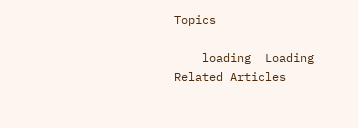Topics

    loading  Loading Related Articles